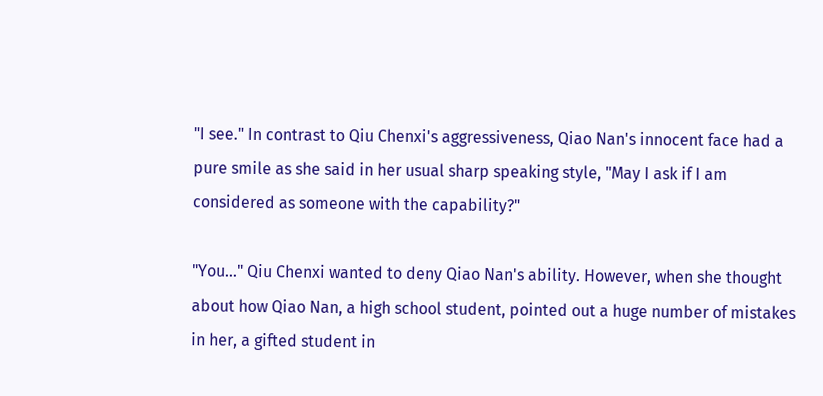"I see." In contrast to Qiu Chenxi's aggressiveness, Qiao Nan's innocent face had a pure smile as she said in her usual sharp speaking style, "May I ask if I am considered as someone with the capability?"

"You…" Qiu Chenxi wanted to deny Qiao Nan's ability. However, when she thought about how Qiao Nan, a high school student, pointed out a huge number of mistakes in her, a gifted student in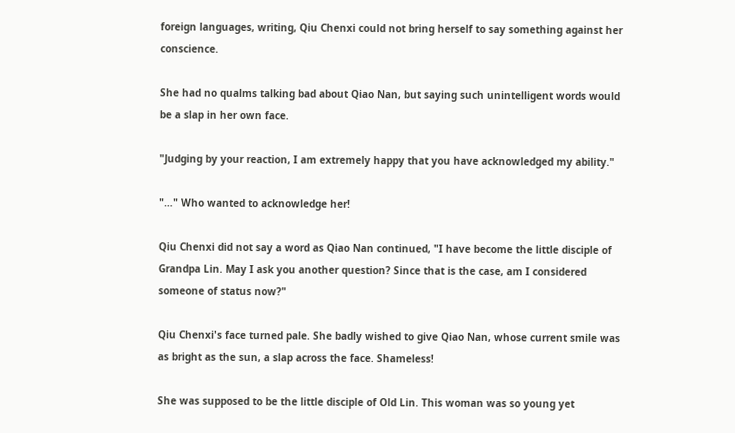foreign languages, writing, Qiu Chenxi could not bring herself to say something against her conscience.

She had no qualms talking bad about Qiao Nan, but saying such unintelligent words would be a slap in her own face.

"Judging by your reaction, I am extremely happy that you have acknowledged my ability."

"…" Who wanted to acknowledge her!

Qiu Chenxi did not say a word as Qiao Nan continued, "I have become the little disciple of Grandpa Lin. May I ask you another question? Since that is the case, am I considered someone of status now?"

Qiu Chenxi's face turned pale. She badly wished to give Qiao Nan, whose current smile was as bright as the sun, a slap across the face. Shameless!

She was supposed to be the little disciple of Old Lin. This woman was so young yet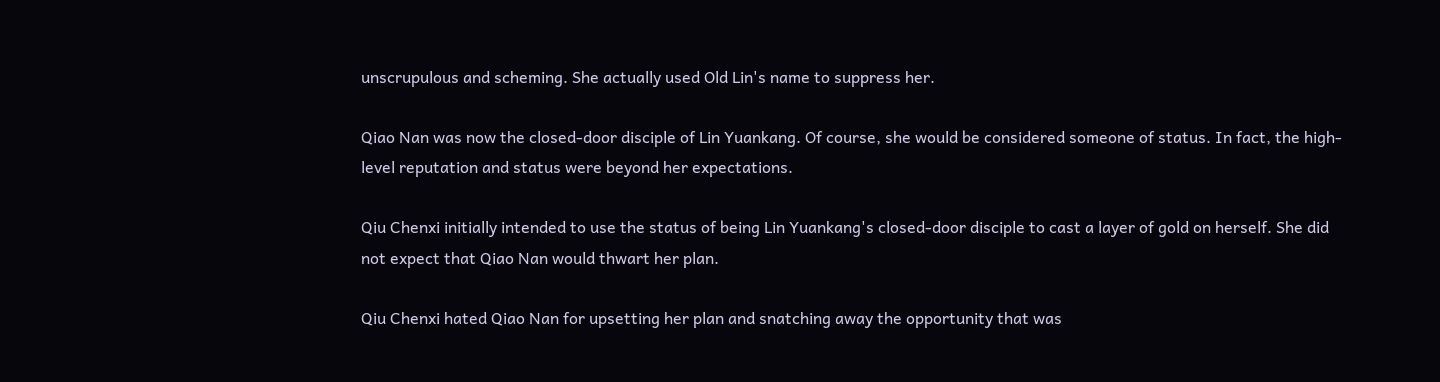unscrupulous and scheming. She actually used Old Lin's name to suppress her.

Qiao Nan was now the closed-door disciple of Lin Yuankang. Of course, she would be considered someone of status. In fact, the high-level reputation and status were beyond her expectations.

Qiu Chenxi initially intended to use the status of being Lin Yuankang's closed-door disciple to cast a layer of gold on herself. She did not expect that Qiao Nan would thwart her plan.

Qiu Chenxi hated Qiao Nan for upsetting her plan and snatching away the opportunity that was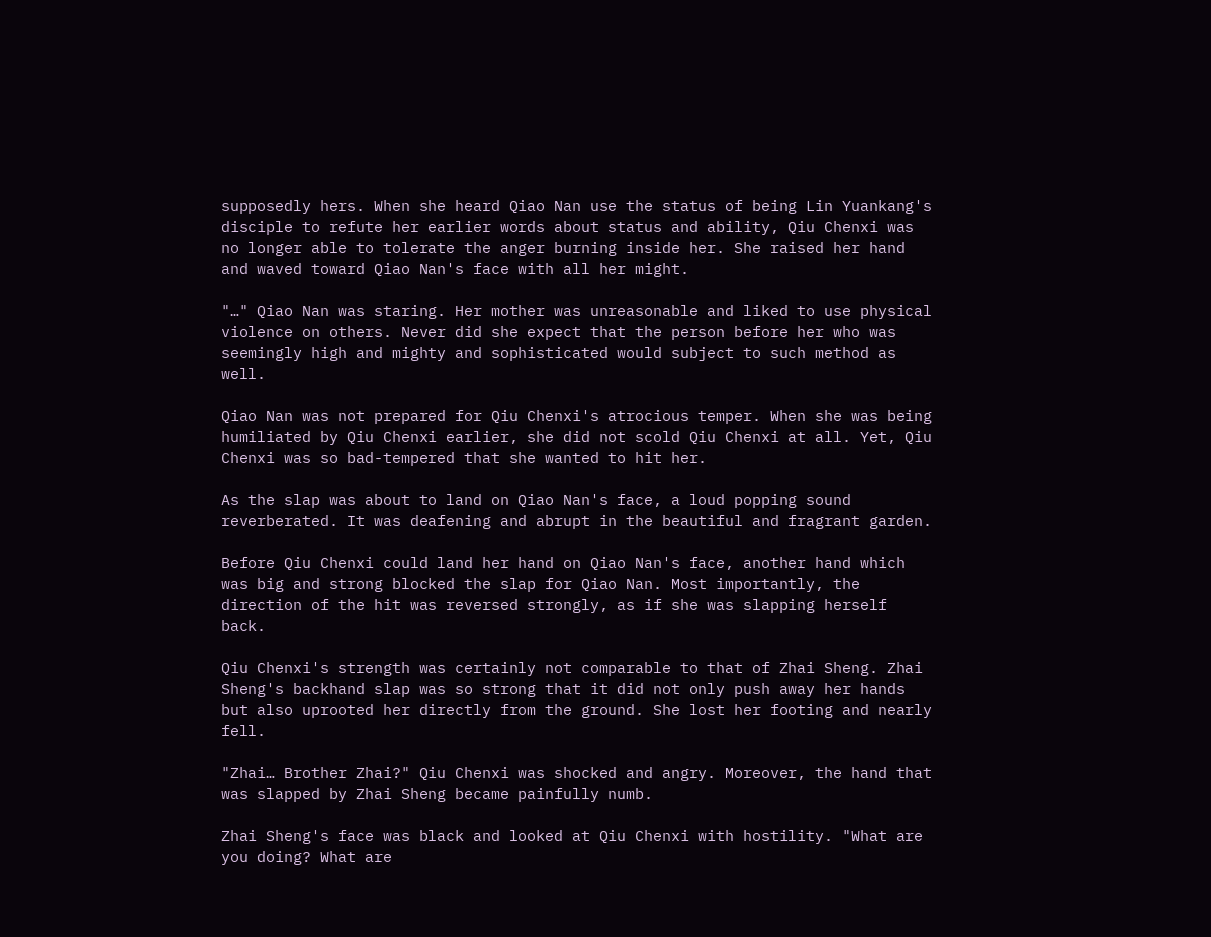supposedly hers. When she heard Qiao Nan use the status of being Lin Yuankang's disciple to refute her earlier words about status and ability, Qiu Chenxi was no longer able to tolerate the anger burning inside her. She raised her hand and waved toward Qiao Nan's face with all her might.

"…" Qiao Nan was staring. Her mother was unreasonable and liked to use physical violence on others. Never did she expect that the person before her who was seemingly high and mighty and sophisticated would subject to such method as well.

Qiao Nan was not prepared for Qiu Chenxi's atrocious temper. When she was being humiliated by Qiu Chenxi earlier, she did not scold Qiu Chenxi at all. Yet, Qiu Chenxi was so bad-tempered that she wanted to hit her.

As the slap was about to land on Qiao Nan's face, a loud popping sound reverberated. It was deafening and abrupt in the beautiful and fragrant garden.

Before Qiu Chenxi could land her hand on Qiao Nan's face, another hand which was big and strong blocked the slap for Qiao Nan. Most importantly, the direction of the hit was reversed strongly, as if she was slapping herself back.

Qiu Chenxi's strength was certainly not comparable to that of Zhai Sheng. Zhai Sheng's backhand slap was so strong that it did not only push away her hands but also uprooted her directly from the ground. She lost her footing and nearly fell.

"Zhai… Brother Zhai?" Qiu Chenxi was shocked and angry. Moreover, the hand that was slapped by Zhai Sheng became painfully numb.

Zhai Sheng's face was black and looked at Qiu Chenxi with hostility. "What are you doing? What are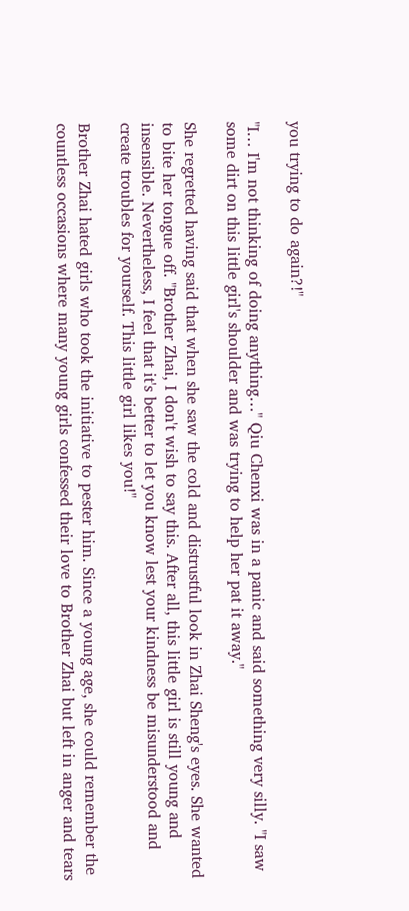you trying to do again?!"

"I… I'm not thinking of doing anything…" Qiu Chenxi was in a panic and said something very silly. "I saw some dirt on this little girl's shoulder and was trying to help her pat it away."

She regretted having said that when she saw the cold and distrustful look in Zhai Sheng's eyes. She wanted to bite her tongue off. "Brother Zhai, I don't wish to say this. After all, this little girl is still young and insensible. Nevertheless, I feel that it's better to let you know lest your kindness be misunderstood and create troubles for yourself. This little girl likes you!"

Brother Zhai hated girls who took the initiative to pester him. Since a young age, she could remember the countless occasions where many young girls confessed their love to Brother Zhai but left in anger and tears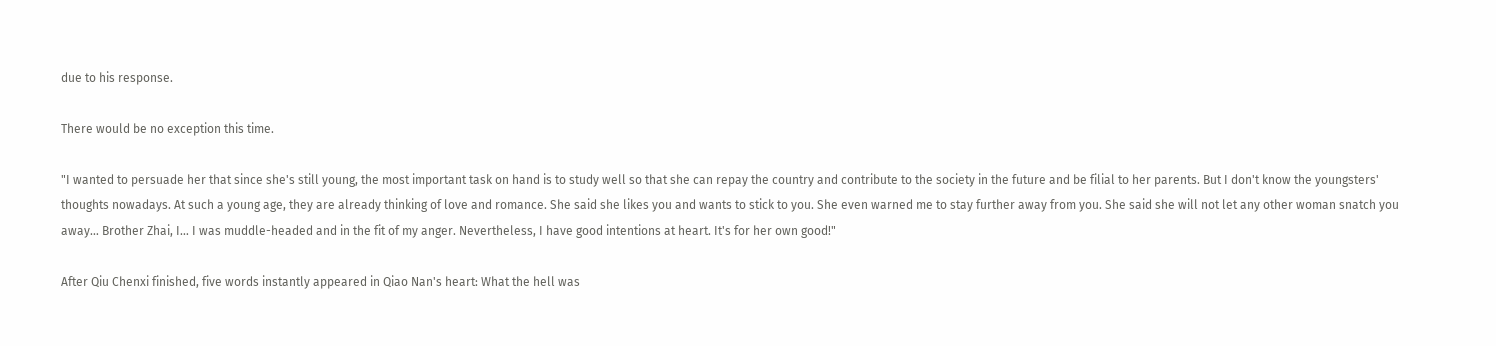due to his response.

There would be no exception this time.

"I wanted to persuade her that since she's still young, the most important task on hand is to study well so that she can repay the country and contribute to the society in the future and be filial to her parents. But I don't know the youngsters' thoughts nowadays. At such a young age, they are already thinking of love and romance. She said she likes you and wants to stick to you. She even warned me to stay further away from you. She said she will not let any other woman snatch you away… Brother Zhai, I… I was muddle-headed and in the fit of my anger. Nevertheless, I have good intentions at heart. It's for her own good!"

After Qiu Chenxi finished, five words instantly appeared in Qiao Nan's heart: What the hell was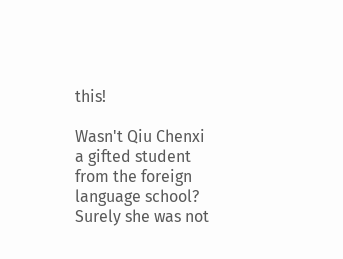this!

Wasn't Qiu Chenxi a gifted student from the foreign language school? Surely she was not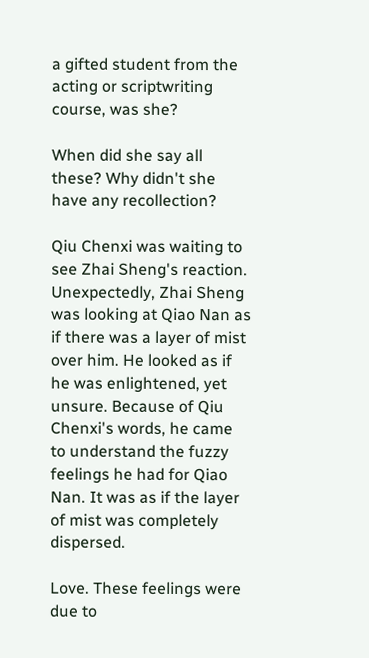a gifted student from the acting or scriptwriting course, was she?

When did she say all these? Why didn't she have any recollection?

Qiu Chenxi was waiting to see Zhai Sheng's reaction. Unexpectedly, Zhai Sheng was looking at Qiao Nan as if there was a layer of mist over him. He looked as if he was enlightened, yet unsure. Because of Qiu Chenxi's words, he came to understand the fuzzy feelings he had for Qiao Nan. It was as if the layer of mist was completely dispersed.

Love. These feelings were due to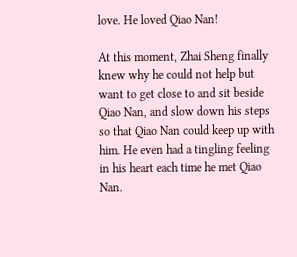love. He loved Qiao Nan!

At this moment, Zhai Sheng finally knew why he could not help but want to get close to and sit beside Qiao Nan, and slow down his steps so that Qiao Nan could keep up with him. He even had a tingling feeling in his heart each time he met Qiao Nan.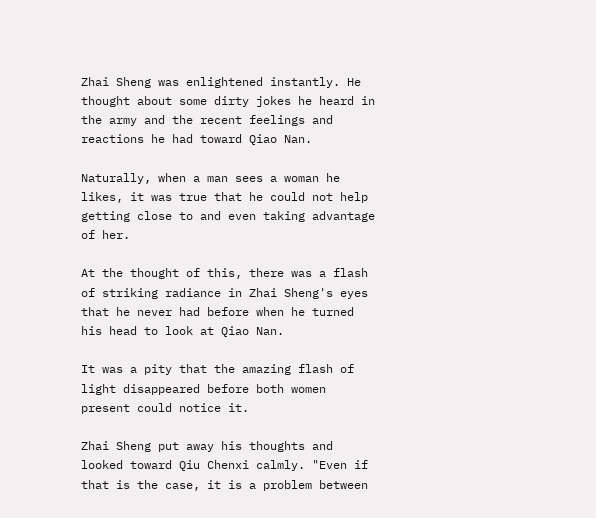Zhai Sheng was enlightened instantly. He thought about some dirty jokes he heard in the army and the recent feelings and reactions he had toward Qiao Nan.

Naturally, when a man sees a woman he likes, it was true that he could not help getting close to and even taking advantage of her.

At the thought of this, there was a flash of striking radiance in Zhai Sheng's eyes that he never had before when he turned his head to look at Qiao Nan.

It was a pity that the amazing flash of light disappeared before both women present could notice it.

Zhai Sheng put away his thoughts and looked toward Qiu Chenxi calmly. "Even if that is the case, it is a problem between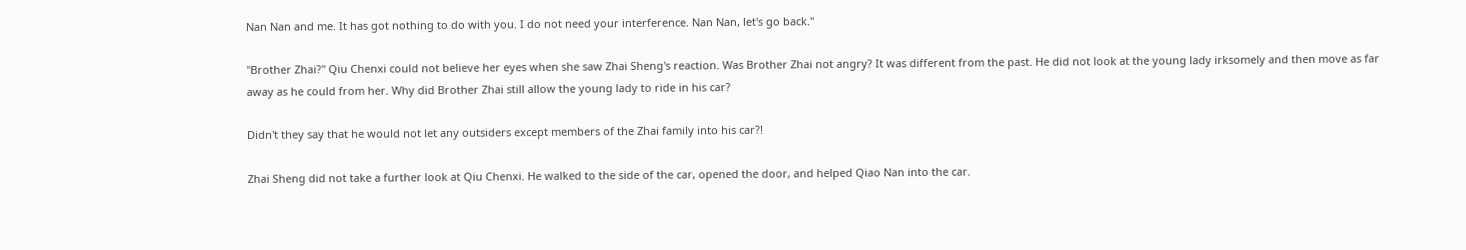Nan Nan and me. It has got nothing to do with you. I do not need your interference. Nan Nan, let's go back."

"Brother Zhai?" Qiu Chenxi could not believe her eyes when she saw Zhai Sheng's reaction. Was Brother Zhai not angry? It was different from the past. He did not look at the young lady irksomely and then move as far away as he could from her. Why did Brother Zhai still allow the young lady to ride in his car?

Didn't they say that he would not let any outsiders except members of the Zhai family into his car?!

Zhai Sheng did not take a further look at Qiu Chenxi. He walked to the side of the car, opened the door, and helped Qiao Nan into the car.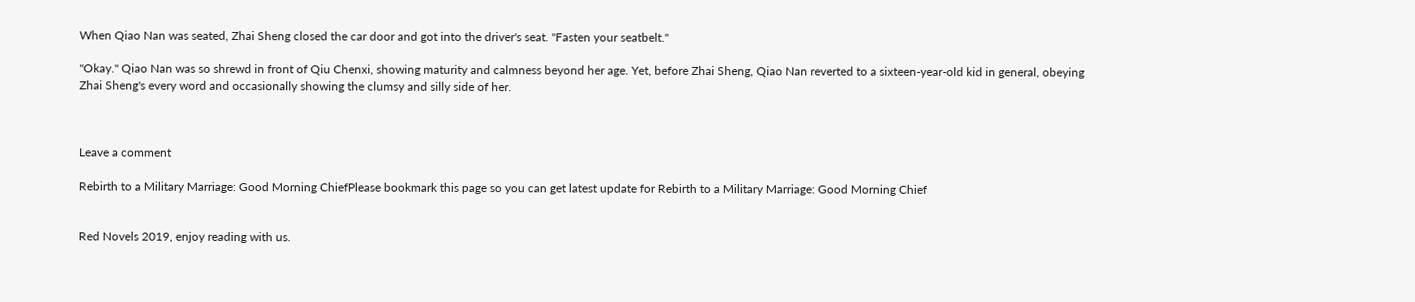When Qiao Nan was seated, Zhai Sheng closed the car door and got into the driver's seat. "Fasten your seatbelt."

"Okay." Qiao Nan was so shrewd in front of Qiu Chenxi, showing maturity and calmness beyond her age. Yet, before Zhai Sheng, Qiao Nan reverted to a sixteen-year-old kid in general, obeying Zhai Sheng's every word and occasionally showing the clumsy and silly side of her.



Leave a comment

Rebirth to a Military Marriage: Good Morning ChiefPlease bookmark this page so you can get latest update for Rebirth to a Military Marriage: Good Morning Chief


Red Novels 2019, enjoy reading with us.